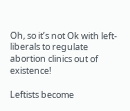Oh, so it’s not Ok with left-liberals to regulate abortion clinics out of existence!

Leftists become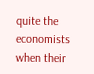quite the economists when their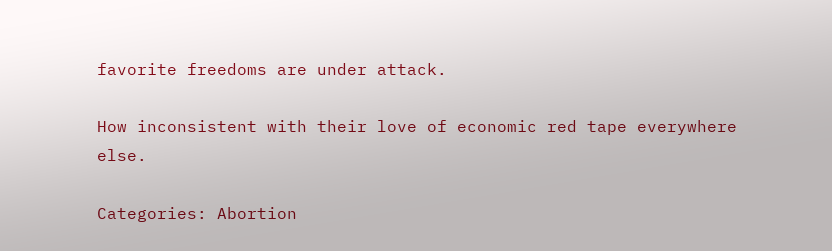favorite freedoms are under attack.

How inconsistent with their love of economic red tape everywhere else.

Categories: Abortion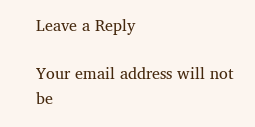Leave a Reply

Your email address will not be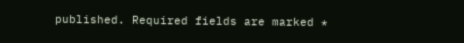published. Required fields are marked *